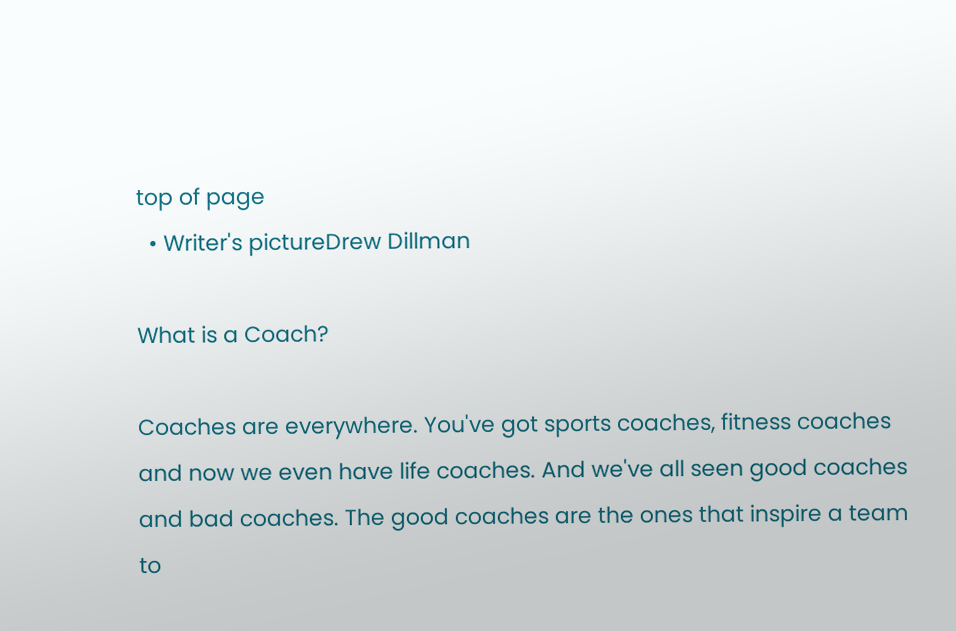top of page
  • Writer's pictureDrew Dillman

What is a Coach?

Coaches are everywhere. You've got sports coaches, fitness coaches and now we even have life coaches. And we've all seen good coaches and bad coaches. The good coaches are the ones that inspire a team to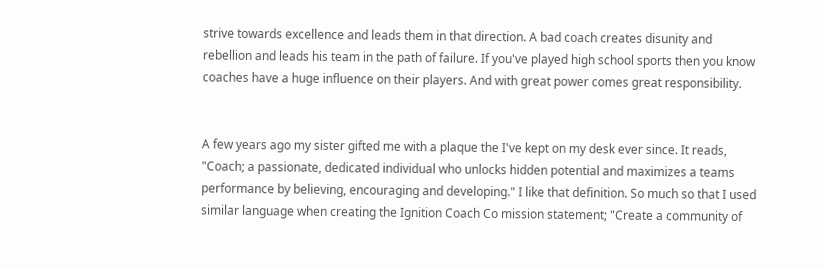strive towards excellence and leads them in that direction. A bad coach creates disunity and rebellion and leads his team in the path of failure. If you've played high school sports then you know coaches have a huge influence on their players. And with great power comes great responsibility.


A few years ago my sister gifted me with a plaque the I've kept on my desk ever since. It reads, "Coach; a passionate, dedicated individual who unlocks hidden potential and maximizes a teams performance by believing, encouraging and developing." I like that definition. So much so that I used similar language when creating the Ignition Coach Co mission statement; "Create a community of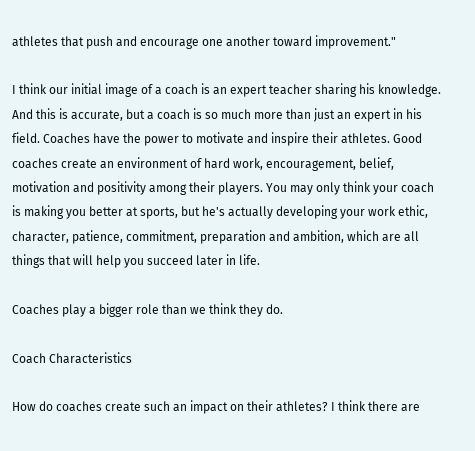athletes that push and encourage one another toward improvement."

I think our initial image of a coach is an expert teacher sharing his knowledge. And this is accurate, but a coach is so much more than just an expert in his field. Coaches have the power to motivate and inspire their athletes. Good coaches create an environment of hard work, encouragement, belief, motivation and positivity among their players. You may only think your coach is making you better at sports, but he's actually developing your work ethic, character, patience, commitment, preparation and ambition, which are all things that will help you succeed later in life.

Coaches play a bigger role than we think they do.

Coach Characteristics

How do coaches create such an impact on their athletes? I think there are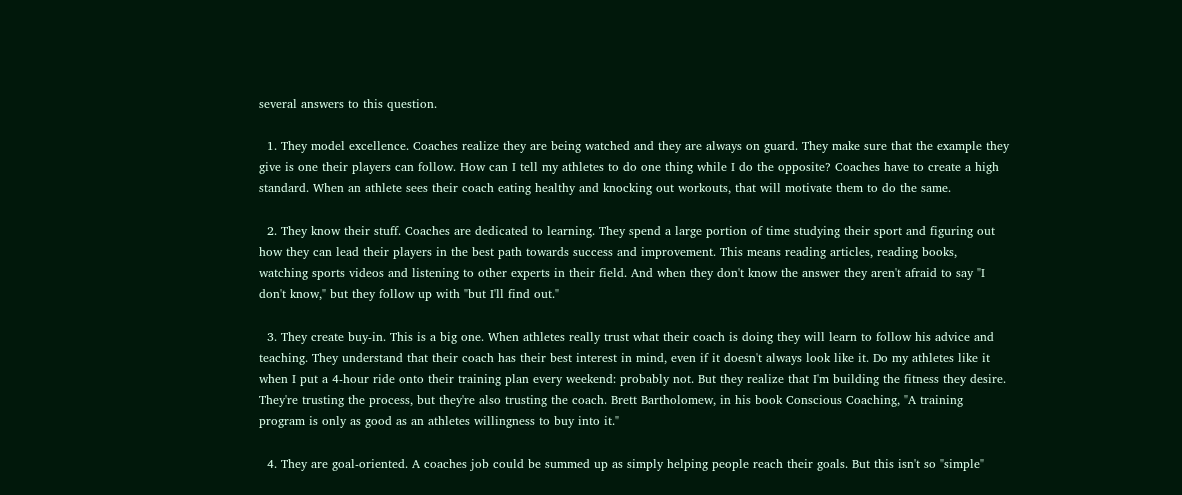several answers to this question.

  1. They model excellence. Coaches realize they are being watched and they are always on guard. They make sure that the example they give is one their players can follow. How can I tell my athletes to do one thing while I do the opposite? Coaches have to create a high standard. When an athlete sees their coach eating healthy and knocking out workouts, that will motivate them to do the same.

  2. They know their stuff. Coaches are dedicated to learning. They spend a large portion of time studying their sport and figuring out how they can lead their players in the best path towards success and improvement. This means reading articles, reading books, watching sports videos and listening to other experts in their field. And when they don't know the answer they aren't afraid to say "I don't know," but they follow up with "but I'll find out."

  3. They create buy-in. This is a big one. When athletes really trust what their coach is doing they will learn to follow his advice and teaching. They understand that their coach has their best interest in mind, even if it doesn't always look like it. Do my athletes like it when I put a 4-hour ride onto their training plan every weekend: probably not. But they realize that I'm building the fitness they desire. They're trusting the process, but they're also trusting the coach. Brett Bartholomew, in his book Conscious Coaching, "A training program is only as good as an athletes willingness to buy into it."

  4. They are goal-oriented. A coaches job could be summed up as simply helping people reach their goals. But this isn't so "simple"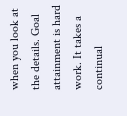when you look at the details. Goal attainment is hard work. It takes a continual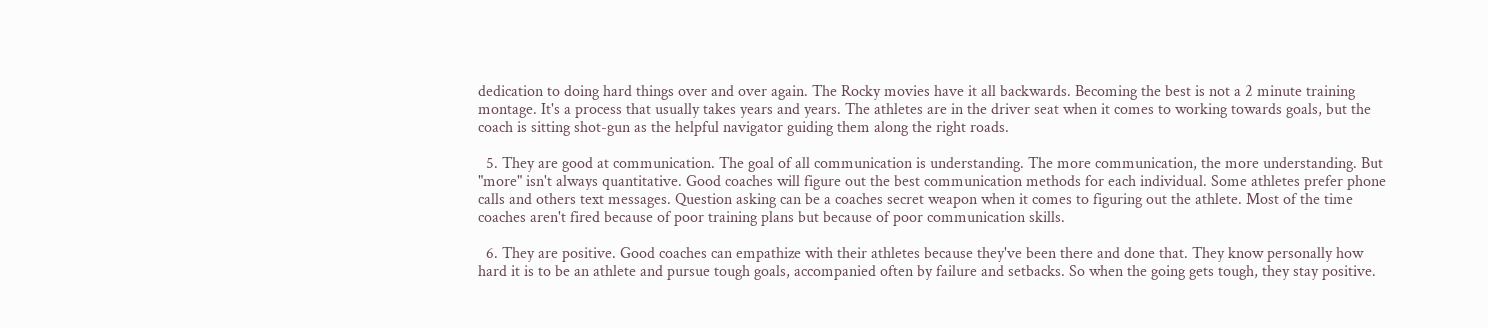dedication to doing hard things over and over again. The Rocky movies have it all backwards. Becoming the best is not a 2 minute training montage. It's a process that usually takes years and years. The athletes are in the driver seat when it comes to working towards goals, but the coach is sitting shot-gun as the helpful navigator guiding them along the right roads.

  5. They are good at communication. The goal of all communication is understanding. The more communication, the more understanding. But "more" isn't always quantitative. Good coaches will figure out the best communication methods for each individual. Some athletes prefer phone calls and others text messages. Question asking can be a coaches secret weapon when it comes to figuring out the athlete. Most of the time coaches aren't fired because of poor training plans but because of poor communication skills.

  6. They are positive. Good coaches can empathize with their athletes because they've been there and done that. They know personally how hard it is to be an athlete and pursue tough goals, accompanied often by failure and setbacks. So when the going gets tough, they stay positive.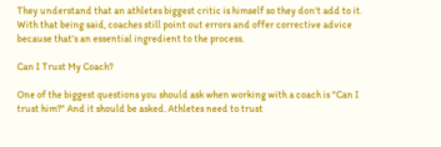They understand that an athletes biggest critic is himself so they don't add to it. With that being said, coaches still point out errors and offer corrective advice because that's an essential ingredient to the process.

Can I Trust My Coach?

One of the biggest questions you should ask when working with a coach is "Can I trust him?" And it should be asked. Athletes need to trust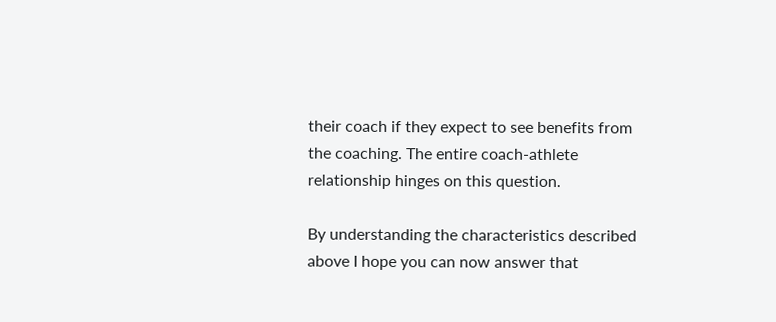their coach if they expect to see benefits from the coaching. The entire coach-athlete relationship hinges on this question.

By understanding the characteristics described above I hope you can now answer that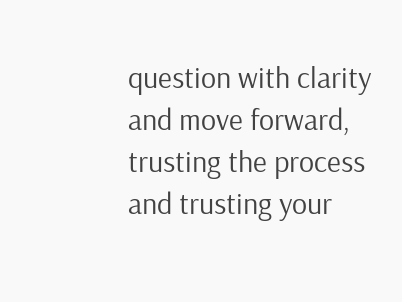question with clarity and move forward, trusting the process and trusting your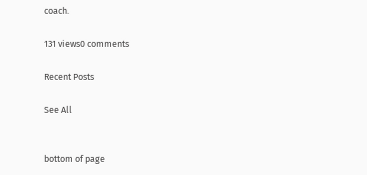coach.

131 views0 comments

Recent Posts

See All


bottom of page